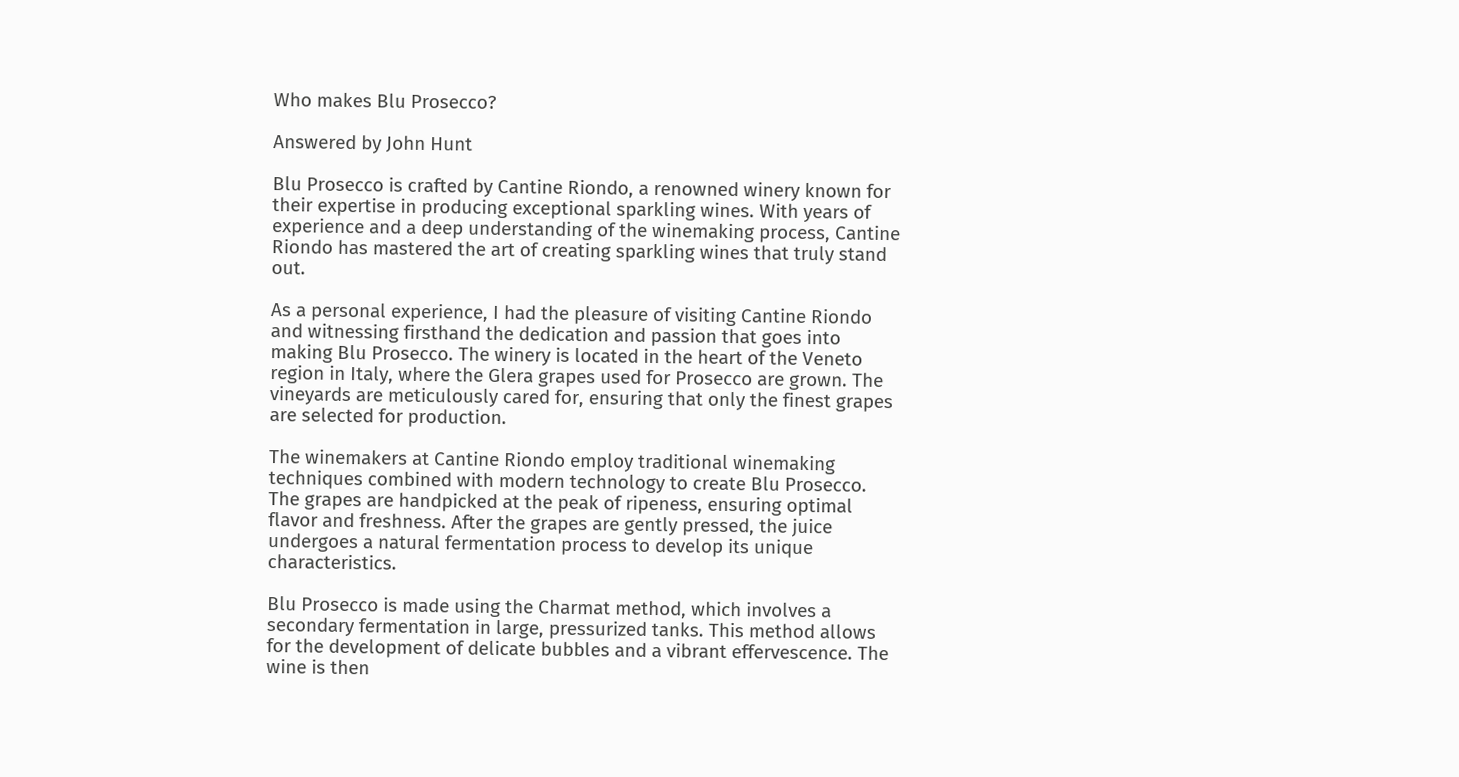Who makes Blu Prosecco?

Answered by John Hunt

Blu Prosecco is crafted by Cantine Riondo, a renowned winery known for their expertise in producing exceptional sparkling wines. With years of experience and a deep understanding of the winemaking process, Cantine Riondo has mastered the art of creating sparkling wines that truly stand out.

As a personal experience, I had the pleasure of visiting Cantine Riondo and witnessing firsthand the dedication and passion that goes into making Blu Prosecco. The winery is located in the heart of the Veneto region in Italy, where the Glera grapes used for Prosecco are grown. The vineyards are meticulously cared for, ensuring that only the finest grapes are selected for production.

The winemakers at Cantine Riondo employ traditional winemaking techniques combined with modern technology to create Blu Prosecco. The grapes are handpicked at the peak of ripeness, ensuring optimal flavor and freshness. After the grapes are gently pressed, the juice undergoes a natural fermentation process to develop its unique characteristics.

Blu Prosecco is made using the Charmat method, which involves a secondary fermentation in large, pressurized tanks. This method allows for the development of delicate bubbles and a vibrant effervescence. The wine is then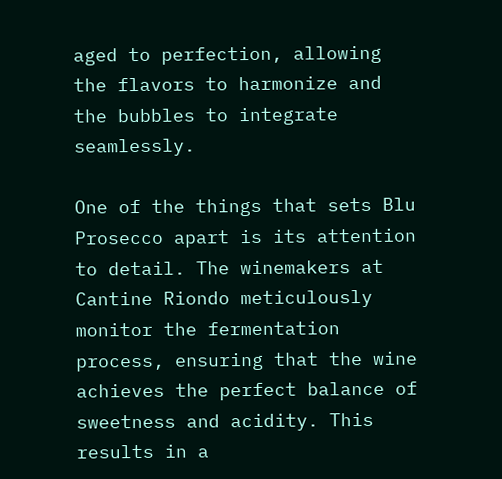aged to perfection, allowing the flavors to harmonize and the bubbles to integrate seamlessly.

One of the things that sets Blu Prosecco apart is its attention to detail. The winemakers at Cantine Riondo meticulously monitor the fermentation process, ensuring that the wine achieves the perfect balance of sweetness and acidity. This results in a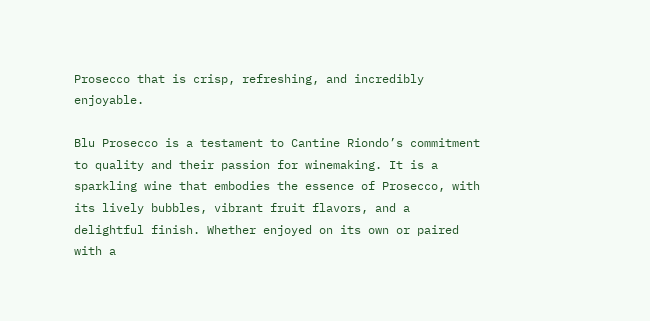Prosecco that is crisp, refreshing, and incredibly enjoyable.

Blu Prosecco is a testament to Cantine Riondo’s commitment to quality and their passion for winemaking. It is a sparkling wine that embodies the essence of Prosecco, with its lively bubbles, vibrant fruit flavors, and a delightful finish. Whether enjoyed on its own or paired with a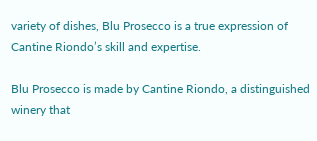variety of dishes, Blu Prosecco is a true expression of Cantine Riondo’s skill and expertise.

Blu Prosecco is made by Cantine Riondo, a distinguished winery that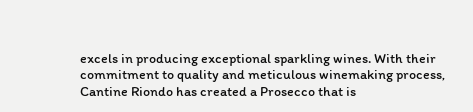excels in producing exceptional sparkling wines. With their commitment to quality and meticulous winemaking process, Cantine Riondo has created a Prosecco that is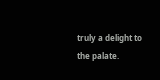truly a delight to the palate.